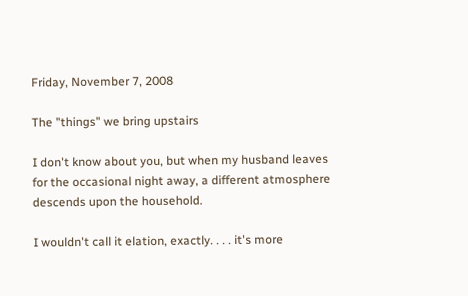Friday, November 7, 2008

The "things" we bring upstairs

I don't know about you, but when my husband leaves for the occasional night away, a different atmosphere descends upon the household.

I wouldn't call it elation, exactly. . . . it's more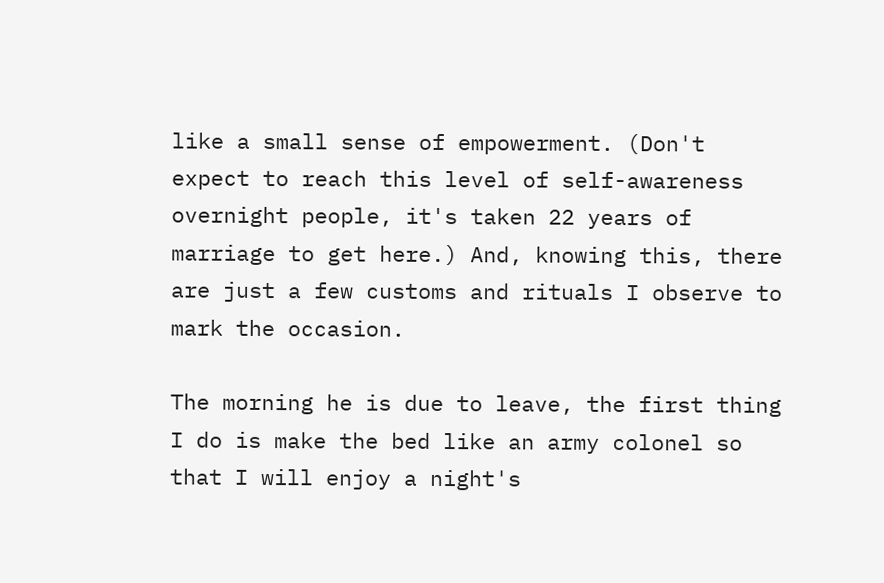like a small sense of empowerment. (Don't expect to reach this level of self-awareness overnight people, it's taken 22 years of marriage to get here.) And, knowing this, there are just a few customs and rituals I observe to mark the occasion.

The morning he is due to leave, the first thing I do is make the bed like an army colonel so that I will enjoy a night's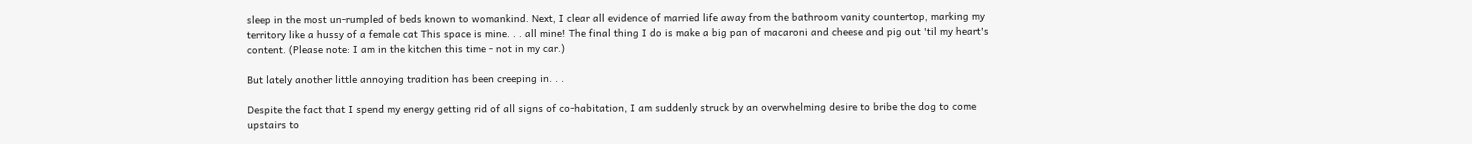sleep in the most un-rumpled of beds known to womankind. Next, I clear all evidence of married life away from the bathroom vanity countertop, marking my territory like a hussy of a female cat This space is mine. . . all mine! The final thing I do is make a big pan of macaroni and cheese and pig out 'til my heart's content. (Please note: I am in the kitchen this time - not in my car.)

But lately another little annoying tradition has been creeping in. . .

Despite the fact that I spend my energy getting rid of all signs of co-habitation, I am suddenly struck by an overwhelming desire to bribe the dog to come upstairs to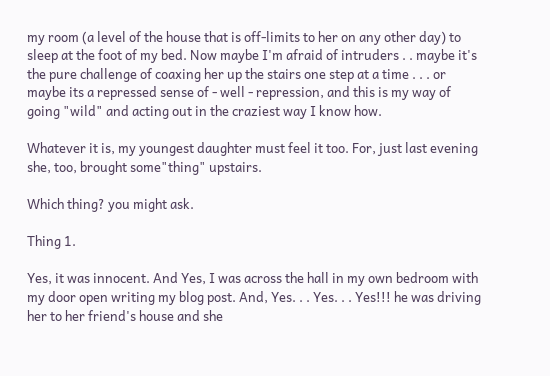my room (a level of the house that is off-limits to her on any other day) to sleep at the foot of my bed. Now maybe I'm afraid of intruders . . maybe it's the pure challenge of coaxing her up the stairs one step at a time . . . or maybe its a repressed sense of - well - repression, and this is my way of going "wild" and acting out in the craziest way I know how.

Whatever it is, my youngest daughter must feel it too. For, just last evening she, too, brought some"thing" upstairs.

Which thing? you might ask.

Thing 1.

Yes, it was innocent. And Yes, I was across the hall in my own bedroom with my door open writing my blog post. And, Yes. . . Yes. . . Yes!!! he was driving her to her friend's house and she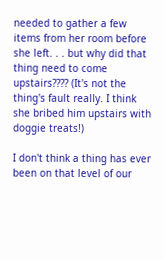needed to gather a few items from her room before she left. . . but why did that thing need to come upstairs???? (It's not the thing's fault really. I think she bribed him upstairs with doggie treats!)

I don't think a thing has ever been on that level of our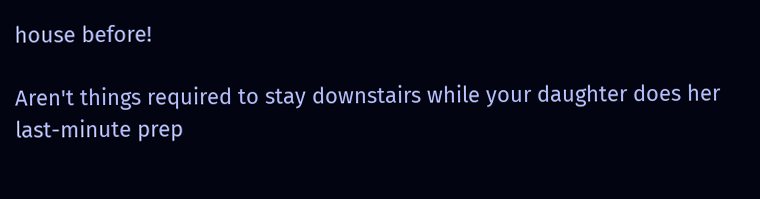house before!

Aren't things required to stay downstairs while your daughter does her last-minute prep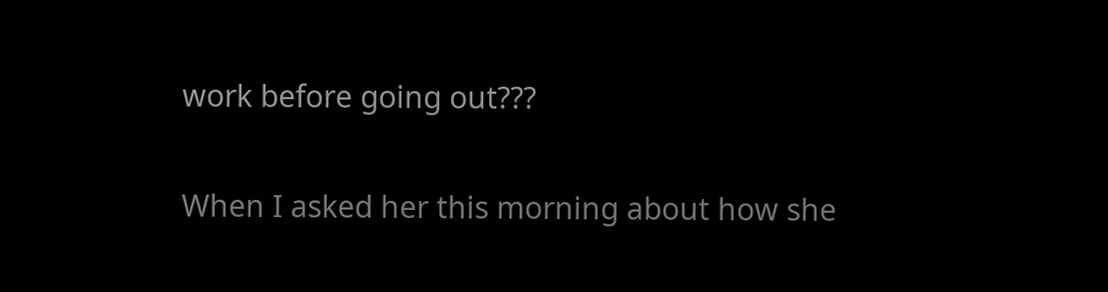work before going out???

When I asked her this morning about how she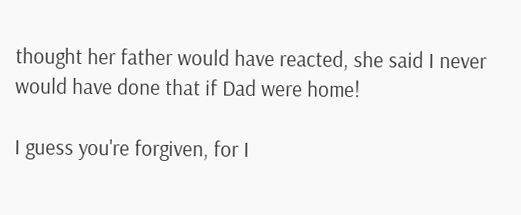thought her father would have reacted, she said I never would have done that if Dad were home!

I guess you're forgiven, for I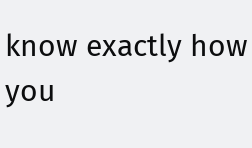know exactly how you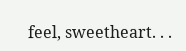feel, sweetheart. . .